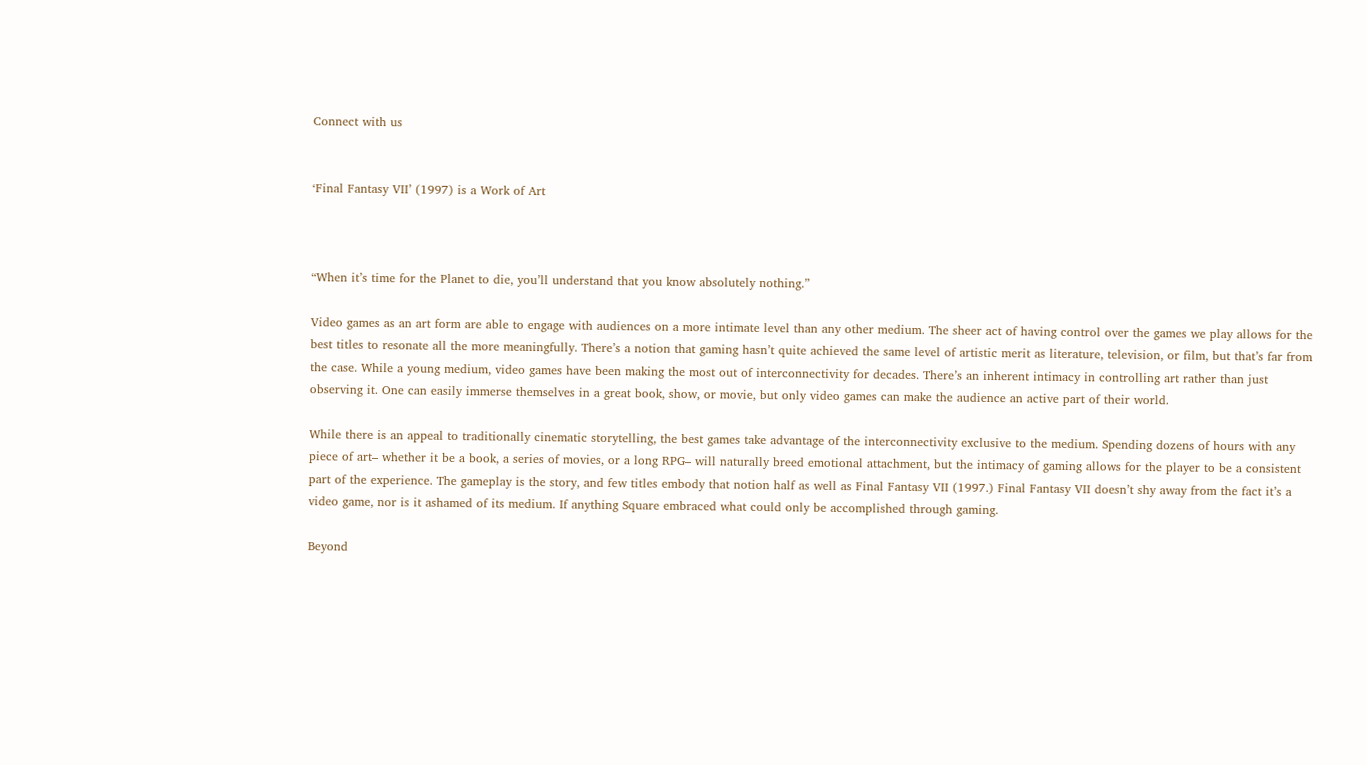Connect with us


‘Final Fantasy VII’ (1997) is a Work of Art



“When it’s time for the Planet to die, you’ll understand that you know absolutely nothing.”

Video games as an art form are able to engage with audiences on a more intimate level than any other medium. The sheer act of having control over the games we play allows for the best titles to resonate all the more meaningfully. There’s a notion that gaming hasn’t quite achieved the same level of artistic merit as literature, television, or film, but that’s far from the case. While a young medium, video games have been making the most out of interconnectivity for decades. There’s an inherent intimacy in controlling art rather than just observing it. One can easily immerse themselves in a great book, show, or movie, but only video games can make the audience an active part of their world.

While there is an appeal to traditionally cinematic storytelling, the best games take advantage of the interconnectivity exclusive to the medium. Spending dozens of hours with any piece of art– whether it be a book, a series of movies, or a long RPG– will naturally breed emotional attachment, but the intimacy of gaming allows for the player to be a consistent part of the experience. The gameplay is the story, and few titles embody that notion half as well as Final Fantasy VII (1997.) Final Fantasy VII doesn’t shy away from the fact it’s a video game, nor is it ashamed of its medium. If anything Square embraced what could only be accomplished through gaming.

Beyond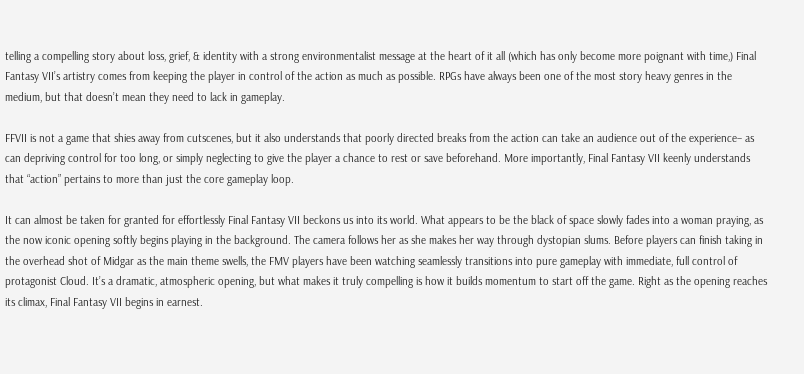telling a compelling story about loss, grief, & identity with a strong environmentalist message at the heart of it all (which has only become more poignant with time,) Final Fantasy VII’s artistry comes from keeping the player in control of the action as much as possible. RPGs have always been one of the most story heavy genres in the medium, but that doesn’t mean they need to lack in gameplay.

FFVII is not a game that shies away from cutscenes, but it also understands that poorly directed breaks from the action can take an audience out of the experience– as can depriving control for too long, or simply neglecting to give the player a chance to rest or save beforehand. More importantly, Final Fantasy VII keenly understands that “action” pertains to more than just the core gameplay loop.

It can almost be taken for granted for effortlessly Final Fantasy VII beckons us into its world. What appears to be the black of space slowly fades into a woman praying, as the now iconic opening softly begins playing in the background. The camera follows her as she makes her way through dystopian slums. Before players can finish taking in the overhead shot of Midgar as the main theme swells, the FMV players have been watching seamlessly transitions into pure gameplay with immediate, full control of protagonist Cloud. It’s a dramatic, atmospheric opening, but what makes it truly compelling is how it builds momentum to start off the game. Right as the opening reaches its climax, Final Fantasy VII begins in earnest.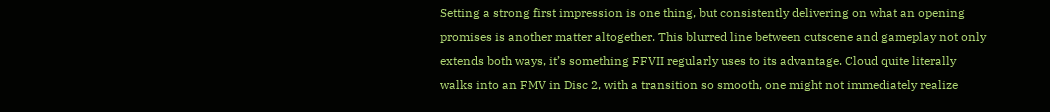Setting a strong first impression is one thing, but consistently delivering on what an opening promises is another matter altogether. This blurred line between cutscene and gameplay not only extends both ways, it’s something FFVII regularly uses to its advantage. Cloud quite literally walks into an FMV in Disc 2, with a transition so smooth, one might not immediately realize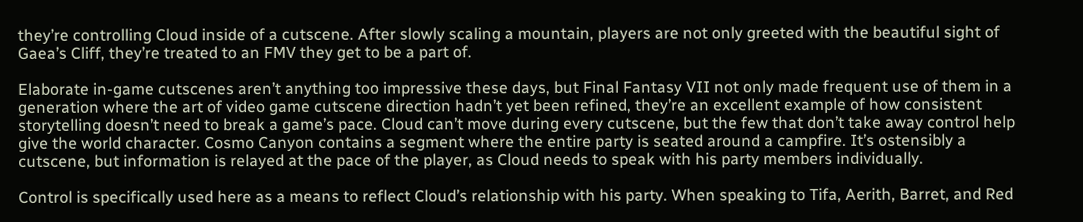they’re controlling Cloud inside of a cutscene. After slowly scaling a mountain, players are not only greeted with the beautiful sight of Gaea’s Cliff, they’re treated to an FMV they get to be a part of.

Elaborate in-game cutscenes aren’t anything too impressive these days, but Final Fantasy VII not only made frequent use of them in a generation where the art of video game cutscene direction hadn’t yet been refined, they’re an excellent example of how consistent storytelling doesn’t need to break a game’s pace. Cloud can’t move during every cutscene, but the few that don’t take away control help give the world character. Cosmo Canyon contains a segment where the entire party is seated around a campfire. It’s ostensibly a cutscene, but information is relayed at the pace of the player, as Cloud needs to speak with his party members individually.

Control is specifically used here as a means to reflect Cloud’s relationship with his party. When speaking to Tifa, Aerith, Barret, and Red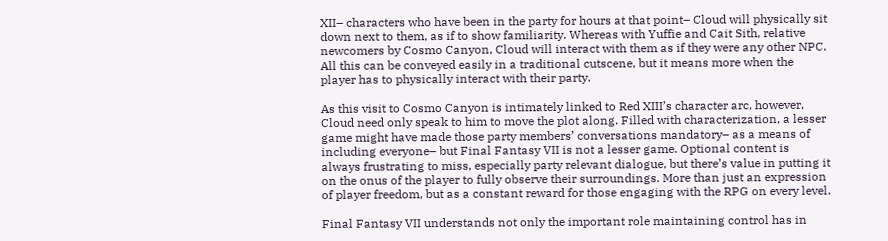XII– characters who have been in the party for hours at that point– Cloud will physically sit down next to them, as if to show familiarity. Whereas with Yuffie and Cait Sith, relative newcomers by Cosmo Canyon, Cloud will interact with them as if they were any other NPC. All this can be conveyed easily in a traditional cutscene, but it means more when the player has to physically interact with their party.

As this visit to Cosmo Canyon is intimately linked to Red XIII’s character arc, however, Cloud need only speak to him to move the plot along. Filled with characterization, a lesser game might have made those party members’ conversations mandatory– as a means of including everyone– but Final Fantasy VII is not a lesser game. Optional content is always frustrating to miss, especially party relevant dialogue, but there’s value in putting it on the onus of the player to fully observe their surroundings. More than just an expression of player freedom, but as a constant reward for those engaging with the RPG on every level.

Final Fantasy VII understands not only the important role maintaining control has in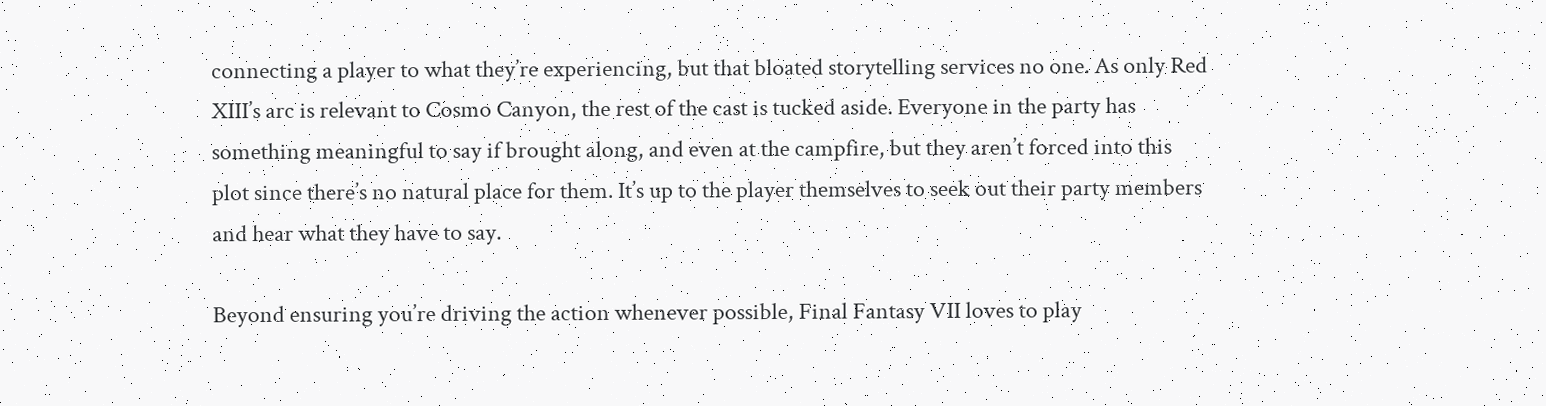connecting a player to what they’re experiencing, but that bloated storytelling services no one. As only Red XIII’s arc is relevant to Cosmo Canyon, the rest of the cast is tucked aside. Everyone in the party has something meaningful to say if brought along, and even at the campfire, but they aren’t forced into this plot since there’s no natural place for them. It’s up to the player themselves to seek out their party members and hear what they have to say.

Beyond ensuring you’re driving the action whenever possible, Final Fantasy VII loves to play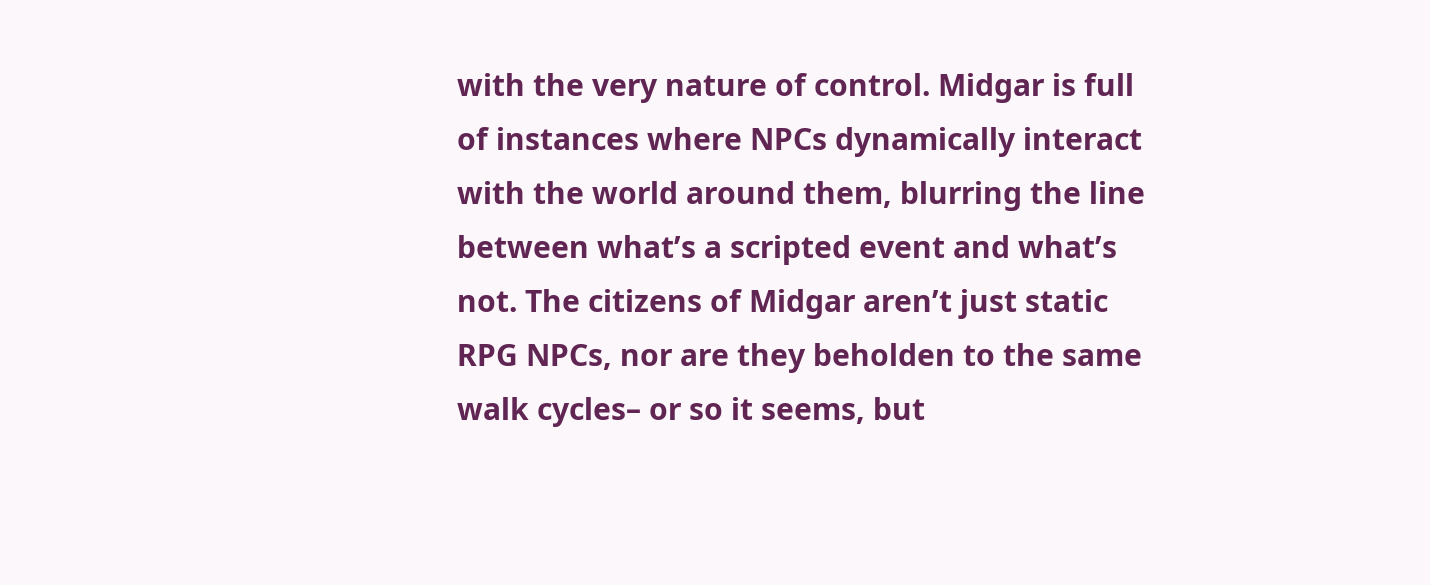with the very nature of control. Midgar is full of instances where NPCs dynamically interact with the world around them, blurring the line between what’s a scripted event and what’s not. The citizens of Midgar aren’t just static RPG NPCs, nor are they beholden to the same walk cycles– or so it seems, but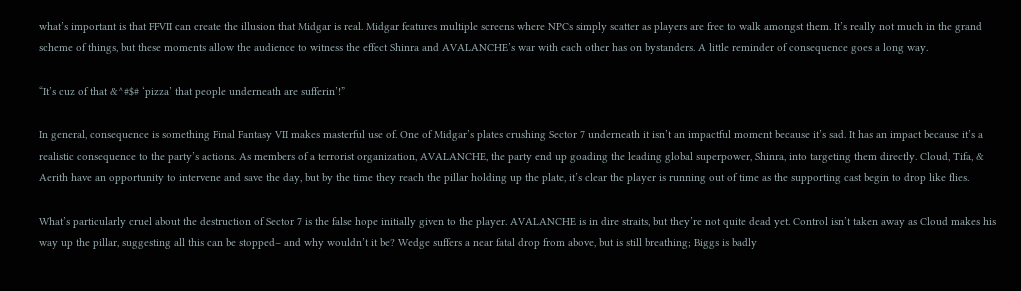what’s important is that FFVII can create the illusion that Midgar is real. Midgar features multiple screens where NPCs simply scatter as players are free to walk amongst them. It’s really not much in the grand scheme of things, but these moments allow the audience to witness the effect Shinra and AVALANCHE’s war with each other has on bystanders. A little reminder of consequence goes a long way.

“It’s cuz of that &^#$# ‘pizza’ that people underneath are sufferin’!”

In general, consequence is something Final Fantasy VII makes masterful use of. One of Midgar’s plates crushing Sector 7 underneath it isn’t an impactful moment because it’s sad. It has an impact because it’s a realistic consequence to the party’s actions. As members of a terrorist organization, AVALANCHE, the party end up goading the leading global superpower, Shinra, into targeting them directly. Cloud, Tifa, & Aerith have an opportunity to intervene and save the day, but by the time they reach the pillar holding up the plate, it’s clear the player is running out of time as the supporting cast begin to drop like flies.

What’s particularly cruel about the destruction of Sector 7 is the false hope initially given to the player. AVALANCHE is in dire straits, but they’re not quite dead yet. Control isn’t taken away as Cloud makes his way up the pillar, suggesting all this can be stopped– and why wouldn’t it be? Wedge suffers a near fatal drop from above, but is still breathing; Biggs is badly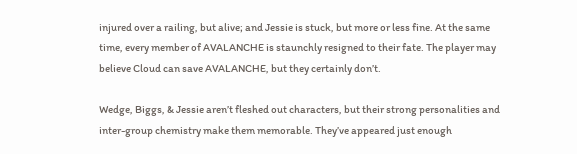injured over a railing, but alive; and Jessie is stuck, but more or less fine. At the same time, every member of AVALANCHE is staunchly resigned to their fate. The player may believe Cloud can save AVALANCHE, but they certainly don’t.

Wedge, Biggs, & Jessie aren’t fleshed out characters, but their strong personalities and inter-group chemistry make them memorable. They’ve appeared just enough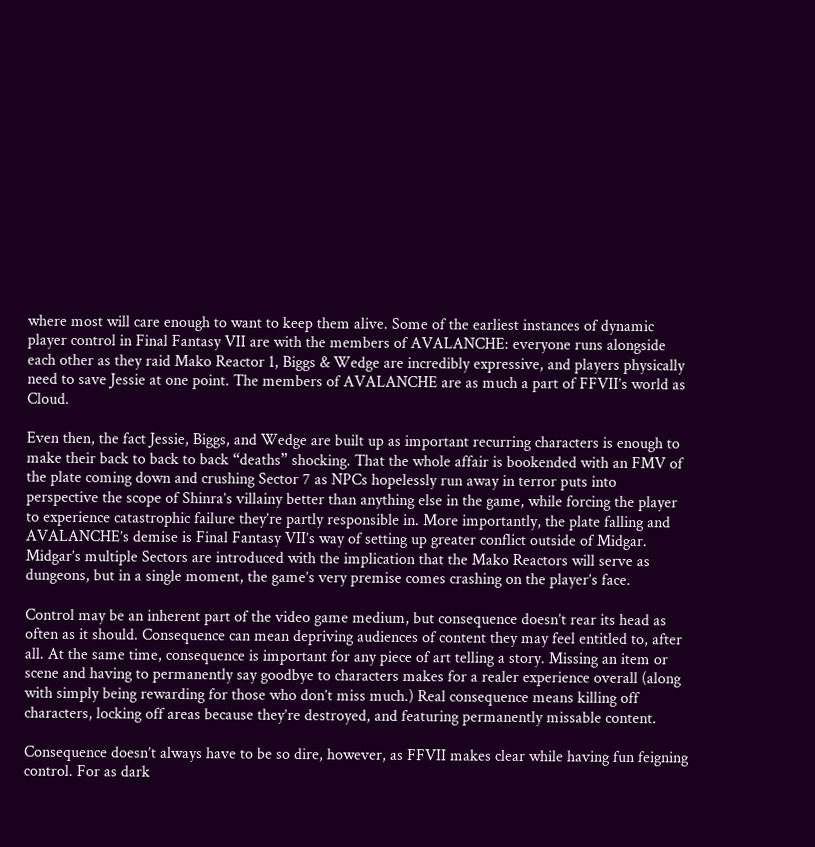where most will care enough to want to keep them alive. Some of the earliest instances of dynamic player control in Final Fantasy VII are with the members of AVALANCHE: everyone runs alongside each other as they raid Mako Reactor 1, Biggs & Wedge are incredibly expressive, and players physically need to save Jessie at one point. The members of AVALANCHE are as much a part of FFVII’s world as Cloud.

Even then, the fact Jessie, Biggs, and Wedge are built up as important recurring characters is enough to make their back to back to back “deaths” shocking. That the whole affair is bookended with an FMV of the plate coming down and crushing Sector 7 as NPCs hopelessly run away in terror puts into perspective the scope of Shinra’s villainy better than anything else in the game, while forcing the player to experience catastrophic failure they’re partly responsible in. More importantly, the plate falling and AVALANCHE’s demise is Final Fantasy VII’s way of setting up greater conflict outside of Midgar. Midgar’s multiple Sectors are introduced with the implication that the Mako Reactors will serve as dungeons, but in a single moment, the game’s very premise comes crashing on the player’s face.

Control may be an inherent part of the video game medium, but consequence doesn’t rear its head as often as it should. Consequence can mean depriving audiences of content they may feel entitled to, after all. At the same time, consequence is important for any piece of art telling a story. Missing an item or scene and having to permanently say goodbye to characters makes for a realer experience overall (along with simply being rewarding for those who don’t miss much.) Real consequence means killing off characters, locking off areas because they’re destroyed, and featuring permanently missable content.

Consequence doesn’t always have to be so dire, however, as FFVII makes clear while having fun feigning control. For as dark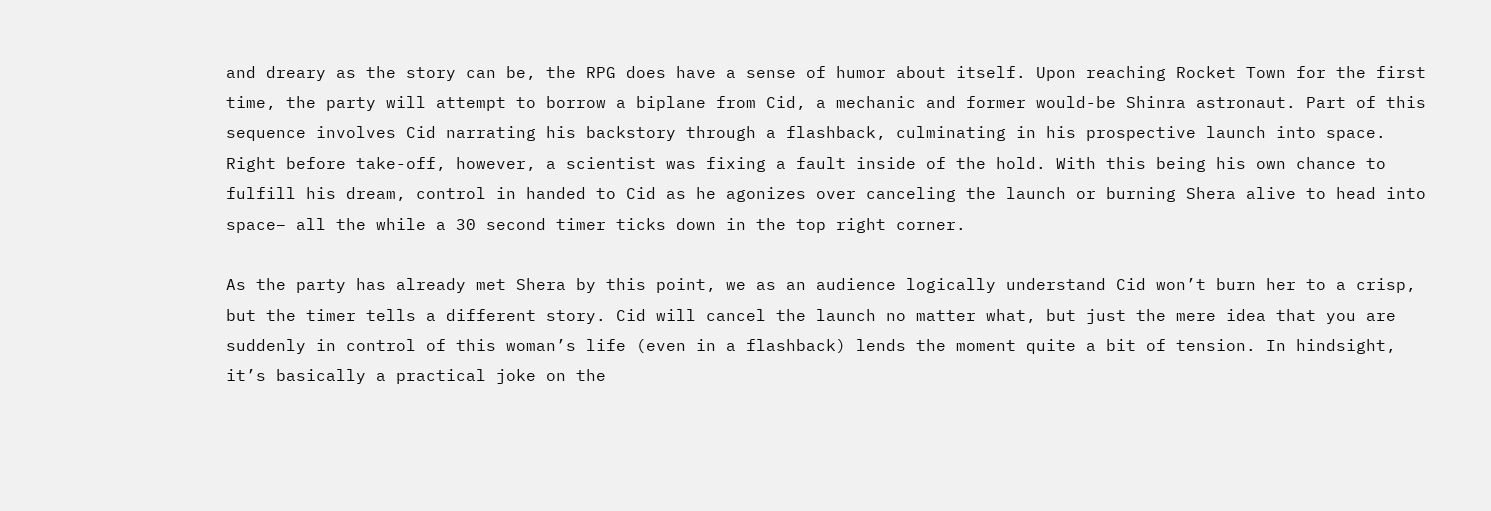and dreary as the story can be, the RPG does have a sense of humor about itself. Upon reaching Rocket Town for the first time, the party will attempt to borrow a biplane from Cid, a mechanic and former would-be Shinra astronaut. Part of this sequence involves Cid narrating his backstory through a flashback, culminating in his prospective launch into space. Right before take-off, however, a scientist was fixing a fault inside of the hold. With this being his own chance to fulfill his dream, control in handed to Cid as he agonizes over canceling the launch or burning Shera alive to head into space– all the while a 30 second timer ticks down in the top right corner.

As the party has already met Shera by this point, we as an audience logically understand Cid won’t burn her to a crisp, but the timer tells a different story. Cid will cancel the launch no matter what, but just the mere idea that you are suddenly in control of this woman’s life (even in a flashback) lends the moment quite a bit of tension. In hindsight, it’s basically a practical joke on the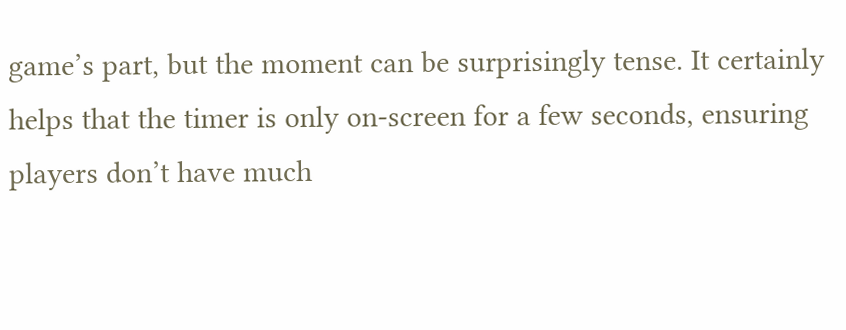game’s part, but the moment can be surprisingly tense. It certainly helps that the timer is only on-screen for a few seconds, ensuring players don’t have much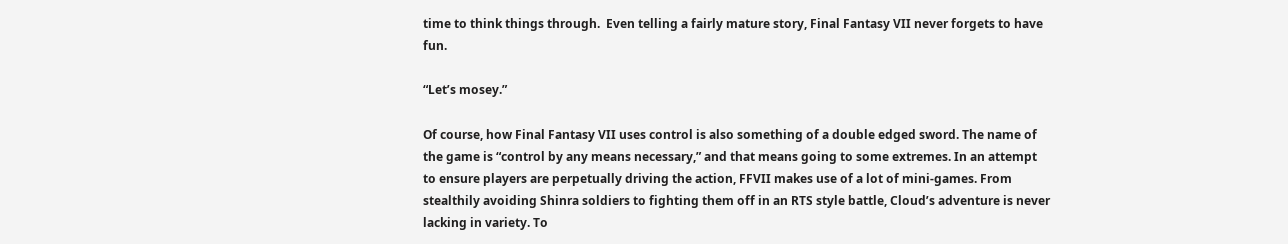time to think things through.  Even telling a fairly mature story, Final Fantasy VII never forgets to have fun.

“Let’s mosey.”

Of course, how Final Fantasy VII uses control is also something of a double edged sword. The name of the game is “control by any means necessary,” and that means going to some extremes. In an attempt to ensure players are perpetually driving the action, FFVII makes use of a lot of mini-games. From stealthily avoiding Shinra soldiers to fighting them off in an RTS style battle, Cloud’s adventure is never lacking in variety. To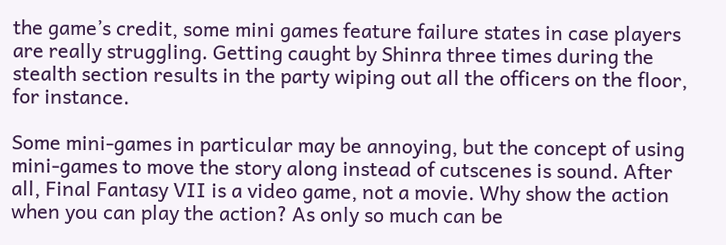the game’s credit, some mini games feature failure states in case players are really struggling. Getting caught by Shinra three times during the stealth section results in the party wiping out all the officers on the floor, for instance.

Some mini-games in particular may be annoying, but the concept of using mini-games to move the story along instead of cutscenes is sound. After all, Final Fantasy VII is a video game, not a movie. Why show the action when you can play the action? As only so much can be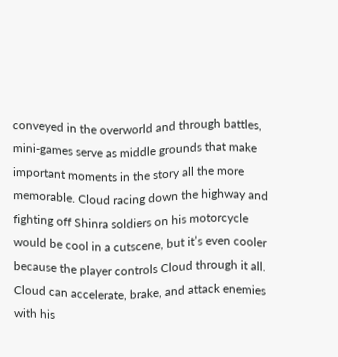conveyed in the overworld and through battles, mini-games serve as middle grounds that make important moments in the story all the more memorable. Cloud racing down the highway and fighting off Shinra soldiers on his motorcycle would be cool in a cutscene, but it’s even cooler because the player controls Cloud through it all. Cloud can accelerate, brake, and attack enemies with his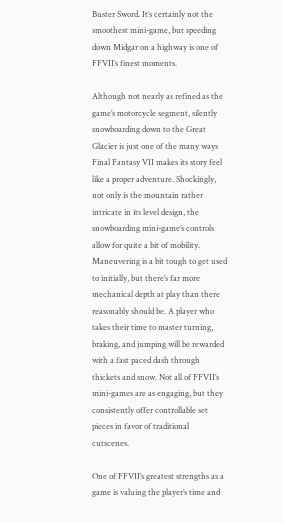Buster Sword. It’s certainly not the smoothest mini-game, but speeding down Midgar on a highway is one of FFVII’s finest moments.

Although not nearly as refined as the game’s motorcycle segment, silently snowboarding down to the Great Glacier is just one of the many ways Final Fantasy VII makes its story feel like a proper adventure. Shockingly, not only is the mountain rather intricate in its level design, the snowboarding mini-game’s controls allow for quite a bit of mobility. Maneuvering is a bit tough to get used to initially, but there’s far more mechanical depth at play than there reasonably should be. A player who takes their time to master turning, braking, and jumping will be rewarded with a fast paced dash through thickets and snow. Not all of FFVII’s mini-games are as engaging, but they consistently offer controllable set pieces in favor of traditional cutscenes.

One of FFVII’s greatest strengths as a game is valuing the player’s time and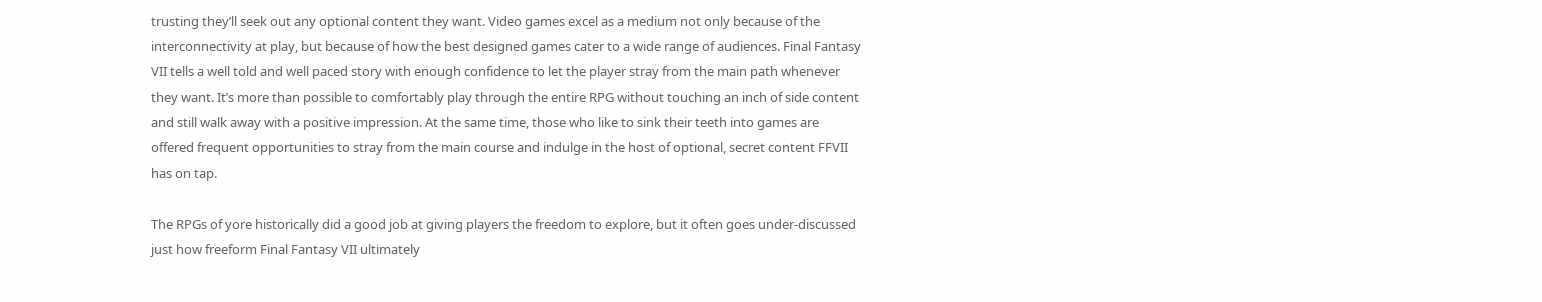trusting they’ll seek out any optional content they want. Video games excel as a medium not only because of the interconnectivity at play, but because of how the best designed games cater to a wide range of audiences. Final Fantasy VII tells a well told and well paced story with enough confidence to let the player stray from the main path whenever they want. It’s more than possible to comfortably play through the entire RPG without touching an inch of side content and still walk away with a positive impression. At the same time, those who like to sink their teeth into games are offered frequent opportunities to stray from the main course and indulge in the host of optional, secret content FFVII has on tap.

The RPGs of yore historically did a good job at giving players the freedom to explore, but it often goes under-discussed just how freeform Final Fantasy VII ultimately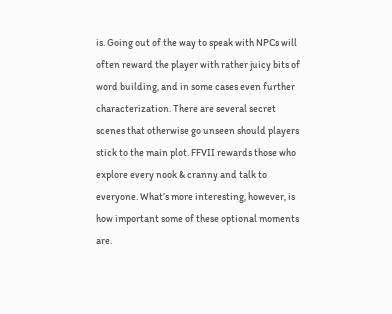is. Going out of the way to speak with NPCs will often reward the player with rather juicy bits of word building, and in some cases even further characterization. There are several secret scenes that otherwise go unseen should players stick to the main plot. FFVII rewards those who explore every nook & cranny and talk to everyone. What’s more interesting, however, is how important some of these optional moments are.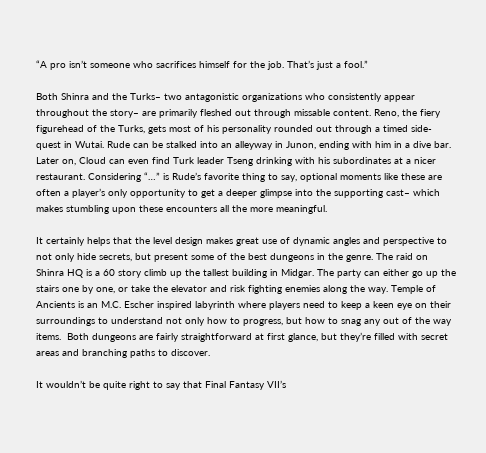“A pro isn’t someone who sacrifices himself for the job. That’s just a fool.”

Both Shinra and the Turks– two antagonistic organizations who consistently appear throughout the story– are primarily fleshed out through missable content. Reno, the fiery figurehead of the Turks, gets most of his personality rounded out through a timed side-quest in Wutai. Rude can be stalked into an alleyway in Junon, ending with him in a dive bar. Later on, Cloud can even find Turk leader Tseng drinking with his subordinates at a nicer restaurant. Considering “…” is Rude’s favorite thing to say, optional moments like these are often a player’s only opportunity to get a deeper glimpse into the supporting cast– which makes stumbling upon these encounters all the more meaningful.

It certainly helps that the level design makes great use of dynamic angles and perspective to not only hide secrets, but present some of the best dungeons in the genre. The raid on Shinra HQ is a 60 story climb up the tallest building in Midgar. The party can either go up the stairs one by one, or take the elevator and risk fighting enemies along the way. Temple of Ancients is an M.C. Escher inspired labyrinth where players need to keep a keen eye on their surroundings to understand not only how to progress, but how to snag any out of the way items.  Both dungeons are fairly straightforward at first glance, but they’re filled with secret areas and branching paths to discover.

It wouldn’t be quite right to say that Final Fantasy VII’s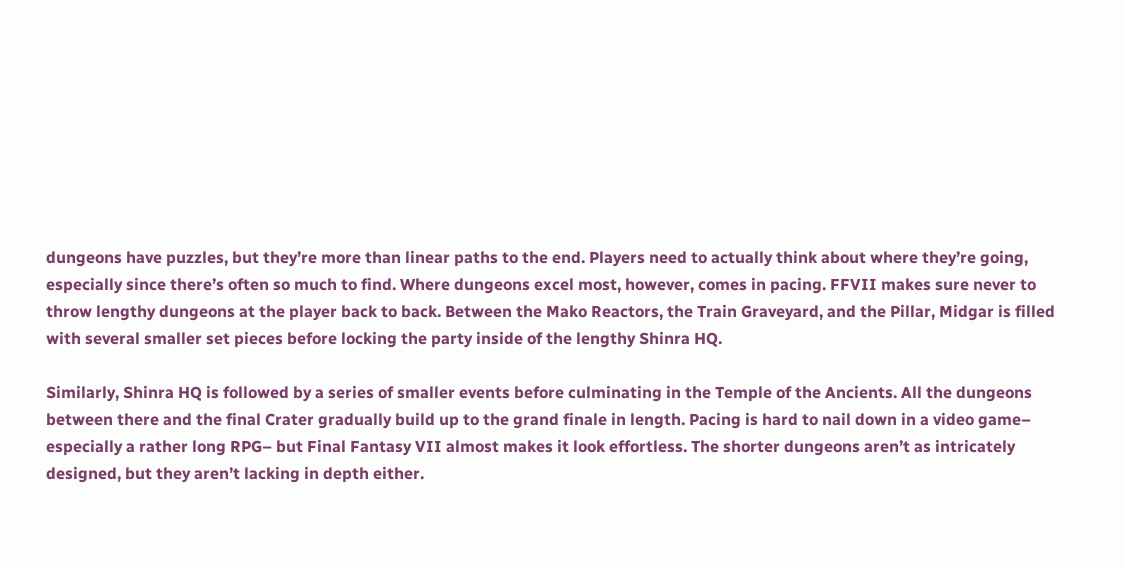dungeons have puzzles, but they’re more than linear paths to the end. Players need to actually think about where they’re going, especially since there’s often so much to find. Where dungeons excel most, however, comes in pacing. FFVII makes sure never to throw lengthy dungeons at the player back to back. Between the Mako Reactors, the Train Graveyard, and the Pillar, Midgar is filled with several smaller set pieces before locking the party inside of the lengthy Shinra HQ.

Similarly, Shinra HQ is followed by a series of smaller events before culminating in the Temple of the Ancients. All the dungeons between there and the final Crater gradually build up to the grand finale in length. Pacing is hard to nail down in a video game– especially a rather long RPG– but Final Fantasy VII almost makes it look effortless. The shorter dungeons aren’t as intricately designed, but they aren’t lacking in depth either.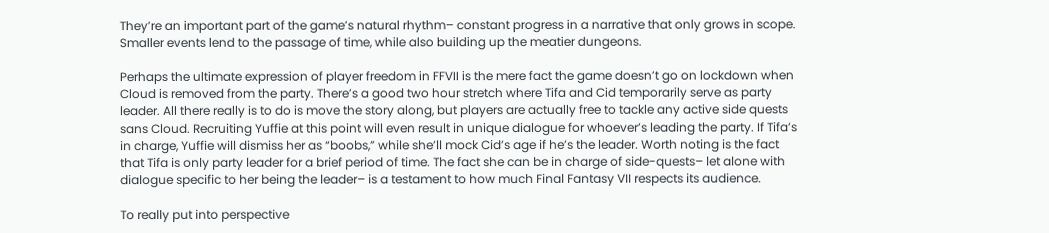They’re an important part of the game’s natural rhythm– constant progress in a narrative that only grows in scope. Smaller events lend to the passage of time, while also building up the meatier dungeons.

Perhaps the ultimate expression of player freedom in FFVII is the mere fact the game doesn’t go on lockdown when Cloud is removed from the party. There’s a good two hour stretch where Tifa and Cid temporarily serve as party leader. All there really is to do is move the story along, but players are actually free to tackle any active side quests sans Cloud. Recruiting Yuffie at this point will even result in unique dialogue for whoever’s leading the party. If Tifa’s in charge, Yuffie will dismiss her as “boobs,” while she’ll mock Cid’s age if he’s the leader. Worth noting is the fact that Tifa is only party leader for a brief period of time. The fact she can be in charge of side-quests– let alone with dialogue specific to her being the leader– is a testament to how much Final Fantasy VII respects its audience.

To really put into perspective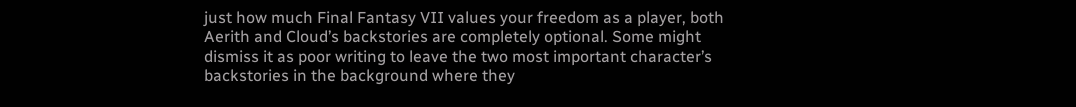just how much Final Fantasy VII values your freedom as a player, both Aerith and Cloud’s backstories are completely optional. Some might dismiss it as poor writing to leave the two most important character’s backstories in the background where they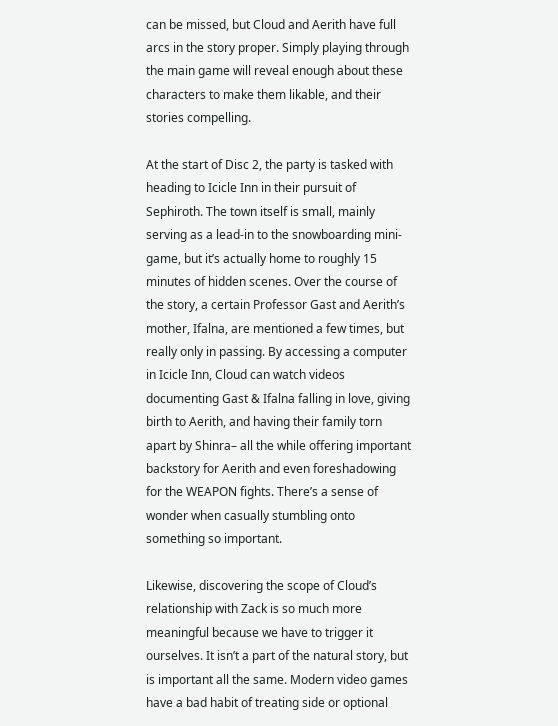can be missed, but Cloud and Aerith have full arcs in the story proper. Simply playing through the main game will reveal enough about these characters to make them likable, and their stories compelling.

At the start of Disc 2, the party is tasked with heading to Icicle Inn in their pursuit of Sephiroth. The town itself is small, mainly serving as a lead-in to the snowboarding mini-game, but it’s actually home to roughly 15 minutes of hidden scenes. Over the course of the story, a certain Professor Gast and Aerith’s mother, Ifalna, are mentioned a few times, but really only in passing. By accessing a computer in Icicle Inn, Cloud can watch videos documenting Gast & Ifalna falling in love, giving birth to Aerith, and having their family torn apart by Shinra– all the while offering important backstory for Aerith and even foreshadowing for the WEAPON fights. There’s a sense of wonder when casually stumbling onto something so important.

Likewise, discovering the scope of Cloud’s relationship with Zack is so much more meaningful because we have to trigger it ourselves. It isn’t a part of the natural story, but is important all the same. Modern video games have a bad habit of treating side or optional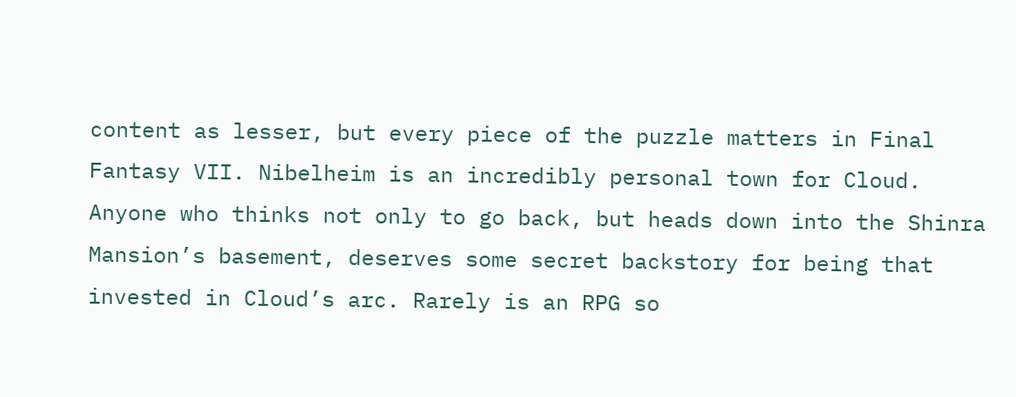content as lesser, but every piece of the puzzle matters in Final Fantasy VII. Nibelheim is an incredibly personal town for Cloud. Anyone who thinks not only to go back, but heads down into the Shinra Mansion’s basement, deserves some secret backstory for being that invested in Cloud’s arc. Rarely is an RPG so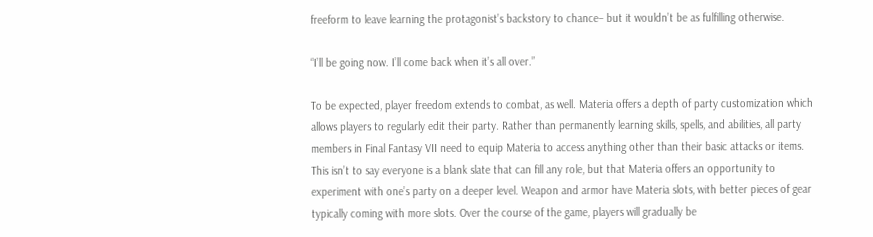freeform to leave learning the protagonist’s backstory to chance– but it wouldn’t be as fulfilling otherwise.

“I’ll be going now. I’ll come back when it’s all over.”

To be expected, player freedom extends to combat, as well. Materia offers a depth of party customization which allows players to regularly edit their party. Rather than permanently learning skills, spells, and abilities, all party members in Final Fantasy VII need to equip Materia to access anything other than their basic attacks or items. This isn’t to say everyone is a blank slate that can fill any role, but that Materia offers an opportunity to experiment with one’s party on a deeper level. Weapon and armor have Materia slots, with better pieces of gear typically coming with more slots. Over the course of the game, players will gradually be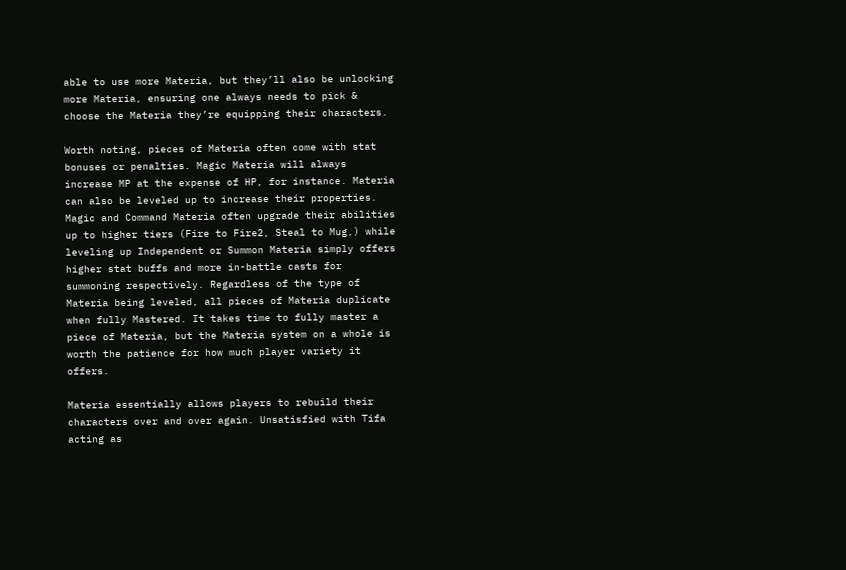able to use more Materia, but they’ll also be unlocking more Materia, ensuring one always needs to pick & choose the Materia they’re equipping their characters.

Worth noting, pieces of Materia often come with stat bonuses or penalties. Magic Materia will always increase MP at the expense of HP, for instance. Materia can also be leveled up to increase their properties. Magic and Command Materia often upgrade their abilities up to higher tiers (Fire to Fire2, Steal to Mug,) while leveling up Independent or Summon Materia simply offers higher stat buffs and more in-battle casts for summoning respectively. Regardless of the type of Materia being leveled, all pieces of Materia duplicate when fully Mastered. It takes time to fully master a piece of Materia, but the Materia system on a whole is worth the patience for how much player variety it offers.

Materia essentially allows players to rebuild their characters over and over again. Unsatisfied with Tifa acting as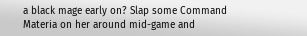a black mage early on? Slap some Command Materia on her around mid-game and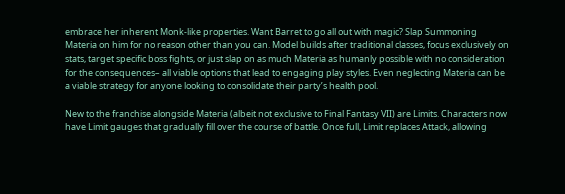embrace her inherent Monk-like properties. Want Barret to go all out with magic? Slap Summoning Materia on him for no reason other than you can. Model builds after traditional classes, focus exclusively on stats, target specific boss fights, or just slap on as much Materia as humanly possible with no consideration for the consequences– all viable options that lead to engaging play styles. Even neglecting Materia can be a viable strategy for anyone looking to consolidate their party’s health pool.

New to the franchise alongside Materia (albeit not exclusive to Final Fantasy VII) are Limits. Characters now have Limit gauges that gradually fill over the course of battle. Once full, Limit replaces Attack, allowing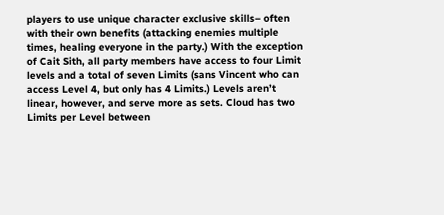players to use unique character exclusive skills– often with their own benefits (attacking enemies multiple times, healing everyone in the party.) With the exception of Cait Sith, all party members have access to four Limit levels and a total of seven Limits (sans Vincent who can access Level 4, but only has 4 Limits.) Levels aren’t linear, however, and serve more as sets. Cloud has two Limits per Level between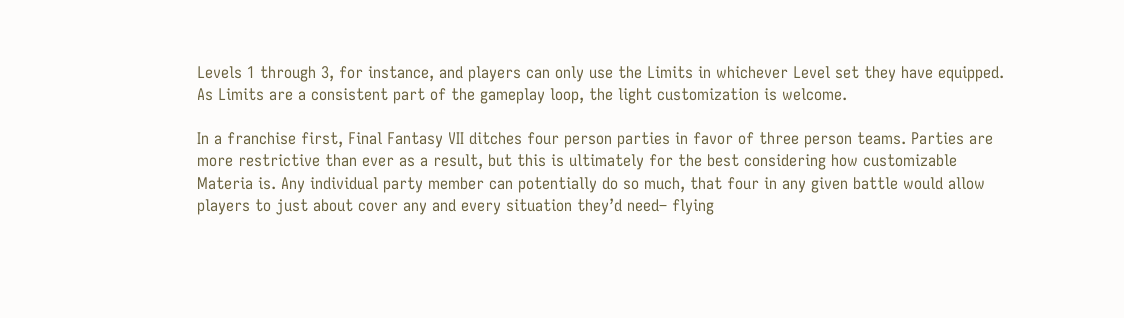Levels 1 through 3, for instance, and players can only use the Limits in whichever Level set they have equipped. As Limits are a consistent part of the gameplay loop, the light customization is welcome.

In a franchise first, Final Fantasy VII ditches four person parties in favor of three person teams. Parties are more restrictive than ever as a result, but this is ultimately for the best considering how customizable Materia is. Any individual party member can potentially do so much, that four in any given battle would allow players to just about cover any and every situation they’d need– flying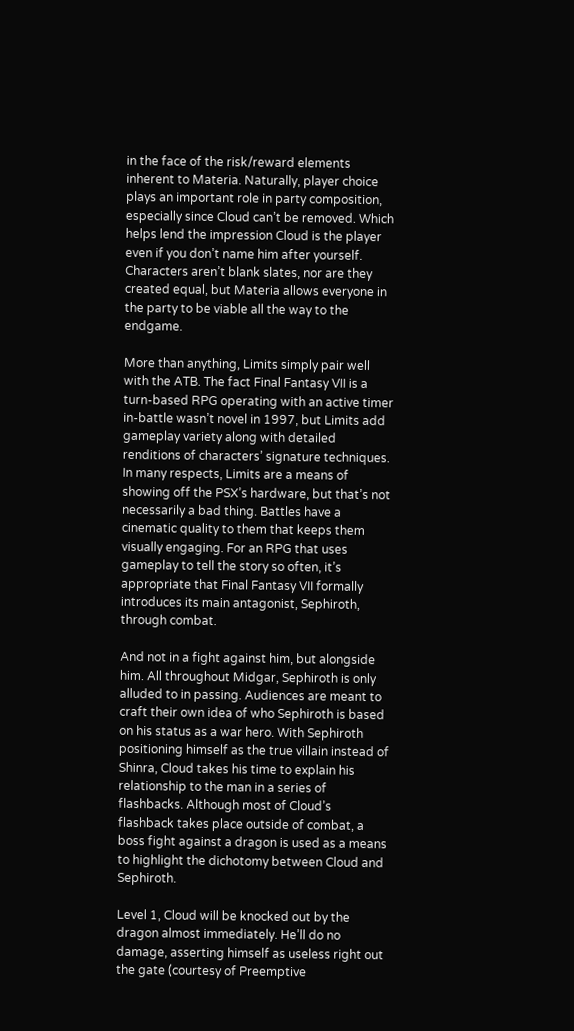in the face of the risk/reward elements inherent to Materia. Naturally, player choice plays an important role in party composition, especially since Cloud can’t be removed. Which helps lend the impression Cloud is the player even if you don’t name him after yourself. Characters aren’t blank slates, nor are they created equal, but Materia allows everyone in the party to be viable all the way to the endgame.

More than anything, Limits simply pair well with the ATB. The fact Final Fantasy VII is a turn-based RPG operating with an active timer in-battle wasn’t novel in 1997, but Limits add gameplay variety along with detailed renditions of characters’ signature techniques. In many respects, Limits are a means of showing off the PSX’s hardware, but that’s not necessarily a bad thing. Battles have a cinematic quality to them that keeps them visually engaging. For an RPG that uses gameplay to tell the story so often, it’s appropriate that Final Fantasy VII formally introduces its main antagonist, Sephiroth, through combat.

And not in a fight against him, but alongside him. All throughout Midgar, Sephiroth is only alluded to in passing. Audiences are meant to craft their own idea of who Sephiroth is based on his status as a war hero. With Sephiroth positioning himself as the true villain instead of Shinra, Cloud takes his time to explain his relationship to the man in a series of flashbacks. Although most of Cloud’s flashback takes place outside of combat, a boss fight against a dragon is used as a means to highlight the dichotomy between Cloud and Sephiroth.

Level 1, Cloud will be knocked out by the dragon almost immediately. He’ll do no damage, asserting himself as useless right out the gate (courtesy of Preemptive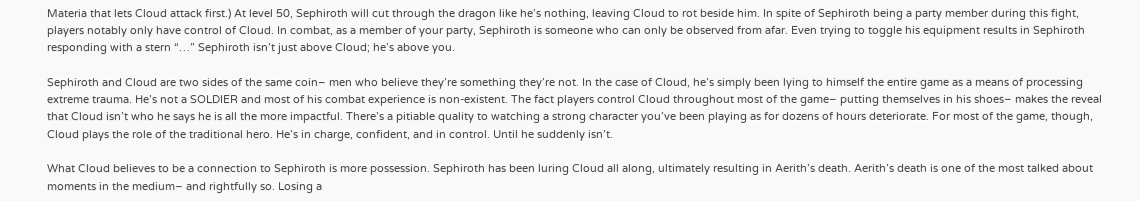Materia that lets Cloud attack first.) At level 50, Sephiroth will cut through the dragon like he’s nothing, leaving Cloud to rot beside him. In spite of Sephiroth being a party member during this fight, players notably only have control of Cloud. In combat, as a member of your party, Sephiroth is someone who can only be observed from afar. Even trying to toggle his equipment results in Sephiroth responding with a stern “…” Sephiroth isn’t just above Cloud; he’s above you.

Sephiroth and Cloud are two sides of the same coin– men who believe they’re something they’re not. In the case of Cloud, he’s simply been lying to himself the entire game as a means of processing extreme trauma. He’s not a SOLDIER and most of his combat experience is non-existent. The fact players control Cloud throughout most of the game– putting themselves in his shoes– makes the reveal that Cloud isn’t who he says he is all the more impactful. There’s a pitiable quality to watching a strong character you’ve been playing as for dozens of hours deteriorate. For most of the game, though, Cloud plays the role of the traditional hero. He’s in charge, confident, and in control. Until he suddenly isn’t.

What Cloud believes to be a connection to Sephiroth is more possession. Sephiroth has been luring Cloud all along, ultimately resulting in Aerith’s death. Aerith’s death is one of the most talked about moments in the medium– and rightfully so. Losing a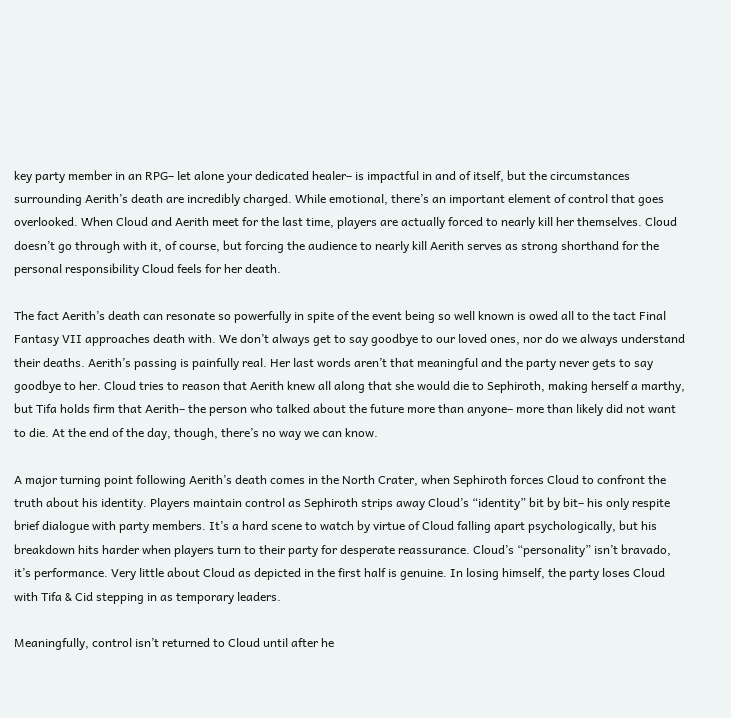key party member in an RPG– let alone your dedicated healer– is impactful in and of itself, but the circumstances surrounding Aerith’s death are incredibly charged. While emotional, there’s an important element of control that goes overlooked. When Cloud and Aerith meet for the last time, players are actually forced to nearly kill her themselves. Cloud doesn’t go through with it, of course, but forcing the audience to nearly kill Aerith serves as strong shorthand for the personal responsibility Cloud feels for her death.

The fact Aerith’s death can resonate so powerfully in spite of the event being so well known is owed all to the tact Final Fantasy VII approaches death with. We don’t always get to say goodbye to our loved ones, nor do we always understand their deaths. Aerith’s passing is painfully real. Her last words aren’t that meaningful and the party never gets to say goodbye to her. Cloud tries to reason that Aerith knew all along that she would die to Sephiroth, making herself a marthy, but Tifa holds firm that Aerith– the person who talked about the future more than anyone– more than likely did not want to die. At the end of the day, though, there’s no way we can know.

A major turning point following Aerith’s death comes in the North Crater, when Sephiroth forces Cloud to confront the truth about his identity. Players maintain control as Sephiroth strips away Cloud’s “identity” bit by bit– his only respite brief dialogue with party members. It’s a hard scene to watch by virtue of Cloud falling apart psychologically, but his breakdown hits harder when players turn to their party for desperate reassurance. Cloud’s “personality” isn’t bravado, it’s performance. Very little about Cloud as depicted in the first half is genuine. In losing himself, the party loses Cloud with Tifa & Cid stepping in as temporary leaders.

Meaningfully, control isn’t returned to Cloud until after he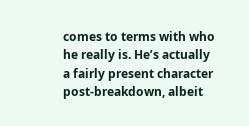comes to terms with who he really is. He’s actually a fairly present character post-breakdown, albeit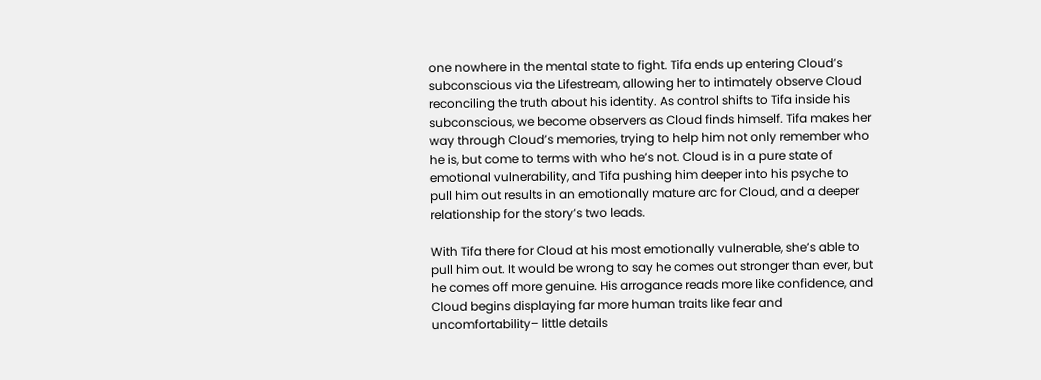one nowhere in the mental state to fight. Tifa ends up entering Cloud’s subconscious via the Lifestream, allowing her to intimately observe Cloud reconciling the truth about his identity. As control shifts to Tifa inside his subconscious, we become observers as Cloud finds himself. Tifa makes her way through Cloud’s memories, trying to help him not only remember who he is, but come to terms with who he’s not. Cloud is in a pure state of emotional vulnerability, and Tifa pushing him deeper into his psyche to pull him out results in an emotionally mature arc for Cloud, and a deeper relationship for the story’s two leads.

With Tifa there for Cloud at his most emotionally vulnerable, she’s able to pull him out. It would be wrong to say he comes out stronger than ever, but he comes off more genuine. His arrogance reads more like confidence, and Cloud begins displaying far more human traits like fear and uncomfortability– little details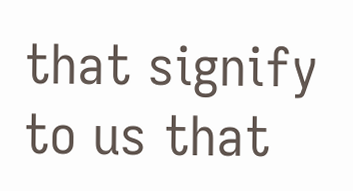that signify to us that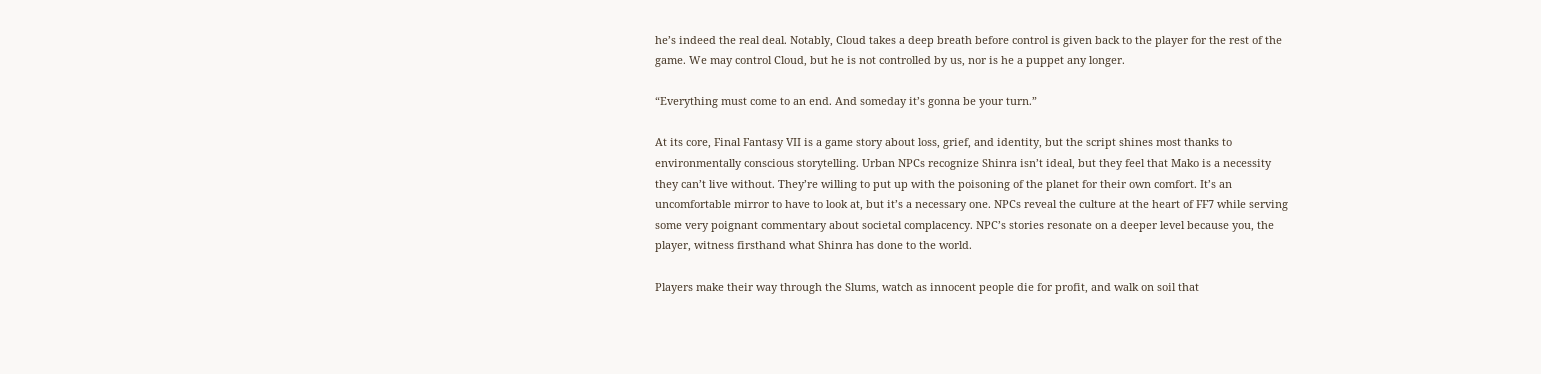he’s indeed the real deal. Notably, Cloud takes a deep breath before control is given back to the player for the rest of the game. We may control Cloud, but he is not controlled by us, nor is he a puppet any longer.

“Everything must come to an end. And someday it’s gonna be your turn.”

At its core, Final Fantasy VII is a game story about loss, grief, and identity, but the script shines most thanks to environmentally conscious storytelling. Urban NPCs recognize Shinra isn’t ideal, but they feel that Mako is a necessity they can’t live without. They’re willing to put up with the poisoning of the planet for their own comfort. It’s an uncomfortable mirror to have to look at, but it’s a necessary one. NPCs reveal the culture at the heart of FF7 while serving some very poignant commentary about societal complacency. NPC’s stories resonate on a deeper level because you, the player, witness firsthand what Shinra has done to the world.

Players make their way through the Slums, watch as innocent people die for profit, and walk on soil that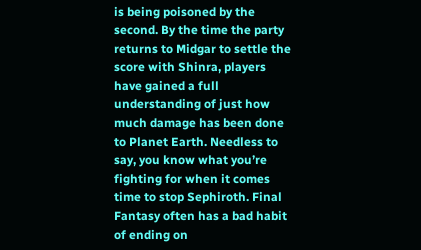is being poisoned by the second. By the time the party returns to Midgar to settle the score with Shinra, players have gained a full understanding of just how much damage has been done to Planet Earth. Needless to say, you know what you’re fighting for when it comes time to stop Sephiroth. Final Fantasy often has a bad habit of ending on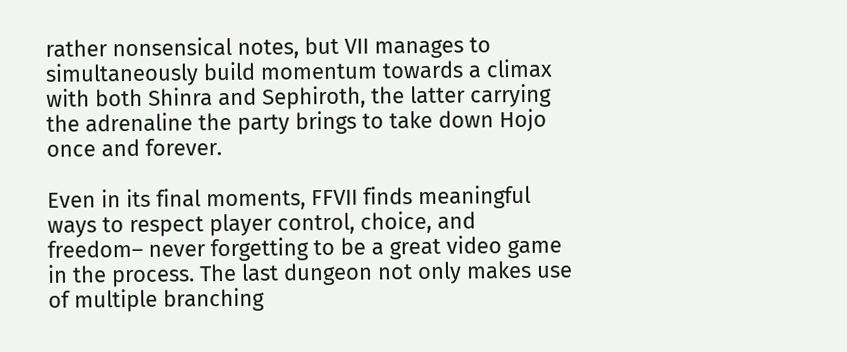rather nonsensical notes, but VII manages to simultaneously build momentum towards a climax with both Shinra and Sephiroth, the latter carrying the adrenaline the party brings to take down Hojo once and forever.

Even in its final moments, FFVII finds meaningful ways to respect player control, choice, and freedom– never forgetting to be a great video game in the process. The last dungeon not only makes use of multiple branching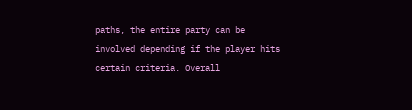paths, the entire party can be involved depending if the player hits certain criteria. Overall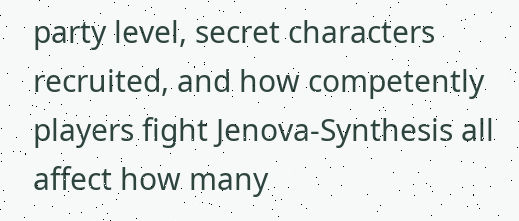party level, secret characters recruited, and how competently players fight Jenova-Synthesis all affect how many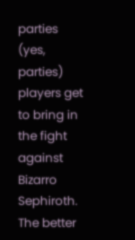parties (yes, parties) players get to bring in the fight against Bizarro Sephiroth. The better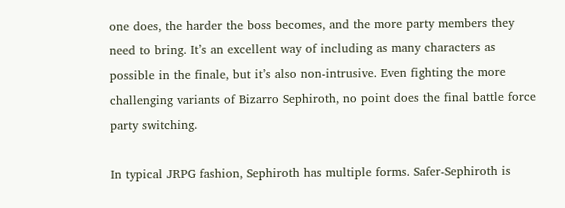one does, the harder the boss becomes, and the more party members they need to bring. It’s an excellent way of including as many characters as possible in the finale, but it’s also non-intrusive. Even fighting the more challenging variants of Bizarro Sephiroth, no point does the final battle force party switching.

In typical JRPG fashion, Sephiroth has multiple forms. Safer-Sephiroth is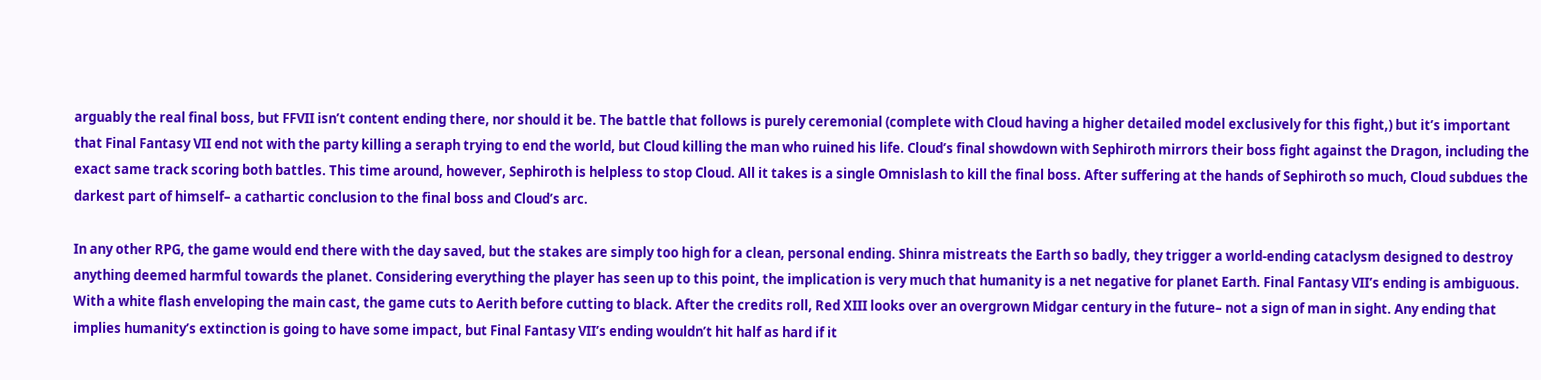arguably the real final boss, but FFVII isn’t content ending there, nor should it be. The battle that follows is purely ceremonial (complete with Cloud having a higher detailed model exclusively for this fight,) but it’s important that Final Fantasy VII end not with the party killing a seraph trying to end the world, but Cloud killing the man who ruined his life. Cloud’s final showdown with Sephiroth mirrors their boss fight against the Dragon, including the exact same track scoring both battles. This time around, however, Sephiroth is helpless to stop Cloud. All it takes is a single Omnislash to kill the final boss. After suffering at the hands of Sephiroth so much, Cloud subdues the darkest part of himself– a cathartic conclusion to the final boss and Cloud’s arc.

In any other RPG, the game would end there with the day saved, but the stakes are simply too high for a clean, personal ending. Shinra mistreats the Earth so badly, they trigger a world-ending cataclysm designed to destroy anything deemed harmful towards the planet. Considering everything the player has seen up to this point, the implication is very much that humanity is a net negative for planet Earth. Final Fantasy VII’s ending is ambiguous. With a white flash enveloping the main cast, the game cuts to Aerith before cutting to black. After the credits roll, Red XIII looks over an overgrown Midgar century in the future– not a sign of man in sight. Any ending that implies humanity’s extinction is going to have some impact, but Final Fantasy VII’s ending wouldn’t hit half as hard if it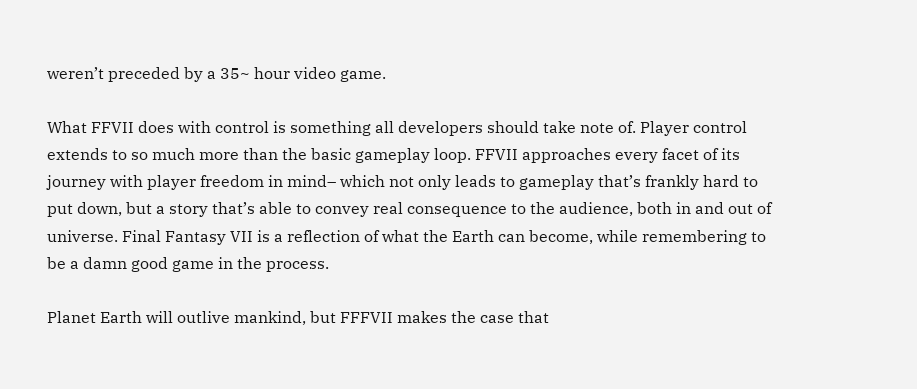weren’t preceded by a 35~ hour video game.

What FFVII does with control is something all developers should take note of. Player control extends to so much more than the basic gameplay loop. FFVII approaches every facet of its journey with player freedom in mind– which not only leads to gameplay that’s frankly hard to put down, but a story that’s able to convey real consequence to the audience, both in and out of universe. Final Fantasy VII is a reflection of what the Earth can become, while remembering to be a damn good game in the process.

Planet Earth will outlive mankind, but FFFVII makes the case that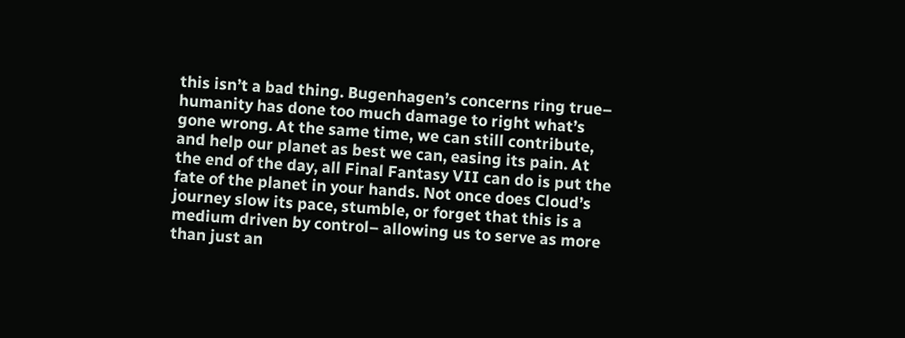this isn’t a bad thing. Bugenhagen’s concerns ring true– humanity has done too much damage to right what’s gone wrong. At the same time, we can still contribute, and help our planet as best we can, easing its pain. At the end of the day, all Final Fantasy VII can do is put the fate of the planet in your hands. Not once does Cloud’s journey slow its pace, stumble, or forget that this is a medium driven by control– allowing us to serve as more than just an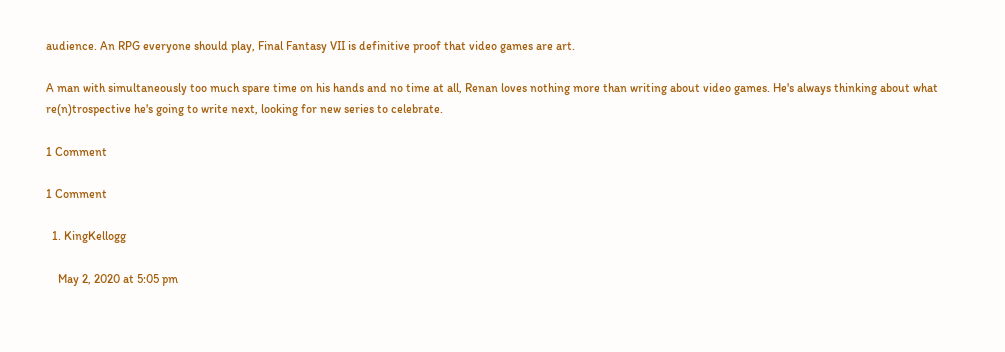audience. An RPG everyone should play, Final Fantasy VII is definitive proof that video games are art.

A man with simultaneously too much spare time on his hands and no time at all, Renan loves nothing more than writing about video games. He's always thinking about what re(n)trospective he's going to write next, looking for new series to celebrate.

1 Comment

1 Comment

  1. KingKellogg

    May 2, 2020 at 5:05 pm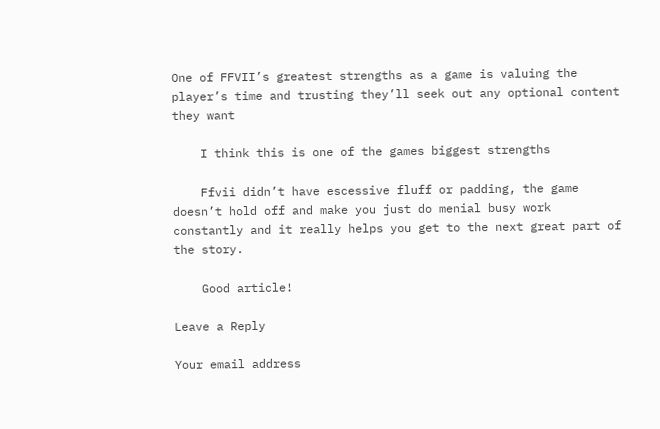One of FFVII’s greatest strengths as a game is valuing the player’s time and trusting they’ll seek out any optional content they want

    I think this is one of the games biggest strengths

    Ffvii didn’t have escessive fluff or padding, the game doesn’t hold off and make you just do menial busy work constantly and it really helps you get to the next great part of the story.

    Good article!

Leave a Reply

Your email address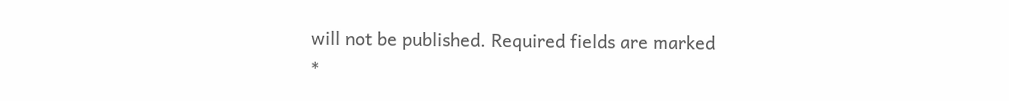will not be published. Required fields are marked *